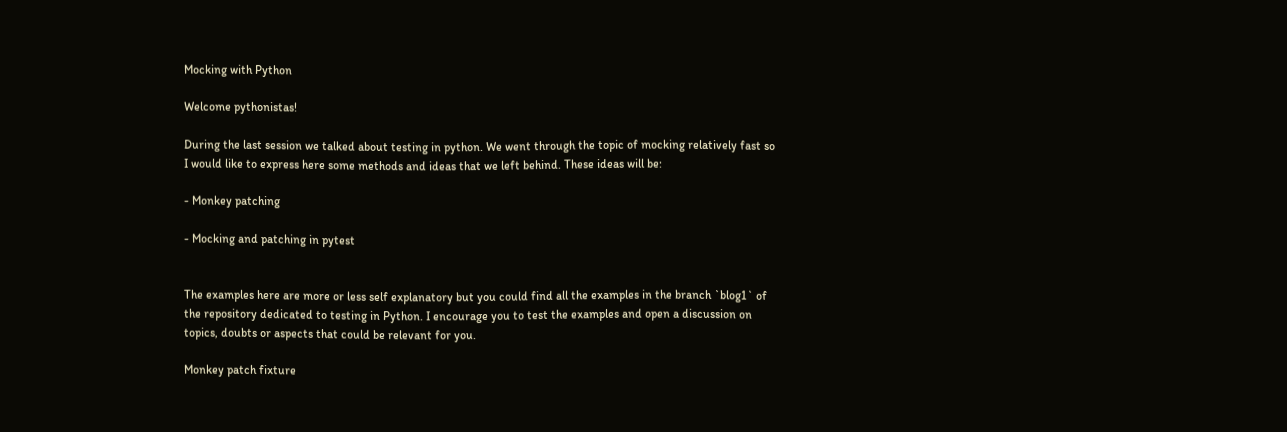Mocking with Python

Welcome pythonistas!

During the last session we talked about testing in python. We went through the topic of mocking relatively fast so I would like to express here some methods and ideas that we left behind. These ideas will be:

- Monkey patching

- Mocking and patching in pytest


The examples here are more or less self explanatory but you could find all the examples in the branch `blog1` of the repository dedicated to testing in Python. I encourage you to test the examples and open a discussion on topics, doubts or aspects that could be relevant for you.

Monkey patch fixture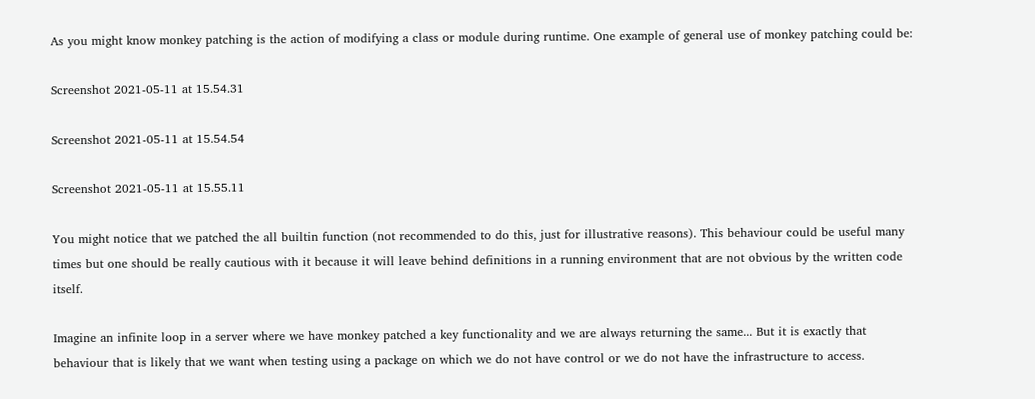As you might know monkey patching is the action of modifying a class or module during runtime. One example of general use of monkey patching could be:

Screenshot 2021-05-11 at 15.54.31

Screenshot 2021-05-11 at 15.54.54

Screenshot 2021-05-11 at 15.55.11

You might notice that we patched the all builtin function (not recommended to do this, just for illustrative reasons). This behaviour could be useful many times but one should be really cautious with it because it will leave behind definitions in a running environment that are not obvious by the written code itself.

Imagine an infinite loop in a server where we have monkey patched a key functionality and we are always returning the same... But it is exactly that behaviour that is likely that we want when testing using a package on which we do not have control or we do not have the infrastructure to access.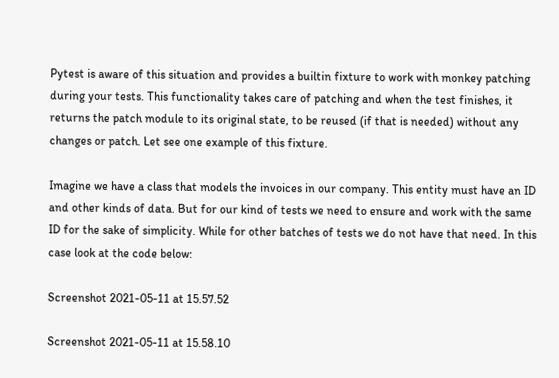Pytest is aware of this situation and provides a builtin fixture to work with monkey patching during your tests. This functionality takes care of patching and when the test finishes, it returns the patch module to its original state, to be reused (if that is needed) without any changes or patch. Let see one example of this fixture.

Imagine we have a class that models the invoices in our company. This entity must have an ID and other kinds of data. But for our kind of tests we need to ensure and work with the same ID for the sake of simplicity. While for other batches of tests we do not have that need. In this case look at the code below:

Screenshot 2021-05-11 at 15.57.52

Screenshot 2021-05-11 at 15.58.10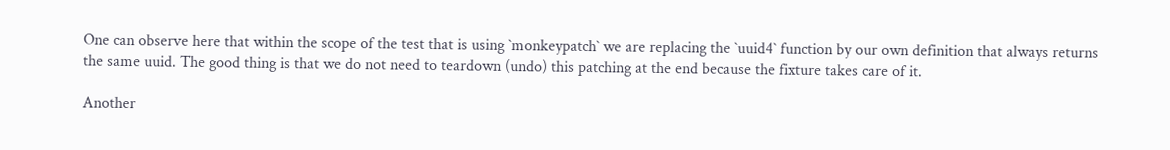One can observe here that within the scope of the test that is using `monkeypatch` we are replacing the `uuid4` function by our own definition that always returns the same uuid. The good thing is that we do not need to teardown (undo) this patching at the end because the fixture takes care of it.

Another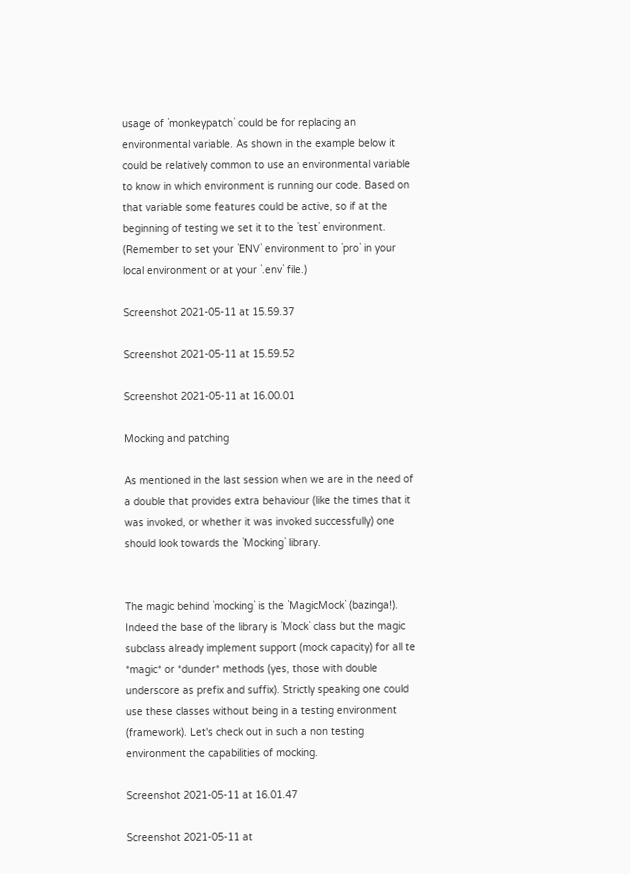usage of `monkeypatch` could be for replacing an environmental variable. As shown in the example below it could be relatively common to use an environmental variable to know in which environment is running our code. Based on that variable some features could be active, so if at the beginning of testing we set it to the `test` environment. (Remember to set your `ENV` environment to `pro` in your local environment or at your `.env` file.)

Screenshot 2021-05-11 at 15.59.37

Screenshot 2021-05-11 at 15.59.52

Screenshot 2021-05-11 at 16.00.01

Mocking and patching

As mentioned in the last session when we are in the need of a double that provides extra behaviour (like the times that it was invoked, or whether it was invoked successfully) one should look towards the `Mocking` library.


The magic behind `mocking` is the `MagicMock` (bazinga!). Indeed the base of the library is `Mock` class but the magic subclass already implement support (mock capacity) for all te *magic* or *dunder* methods (yes, those with double underscore as prefix and suffix). Strictly speaking one could use these classes without being in a testing environment (framework). Let's check out in such a non testing environment the capabilities of mocking.

Screenshot 2021-05-11 at 16.01.47

Screenshot 2021-05-11 at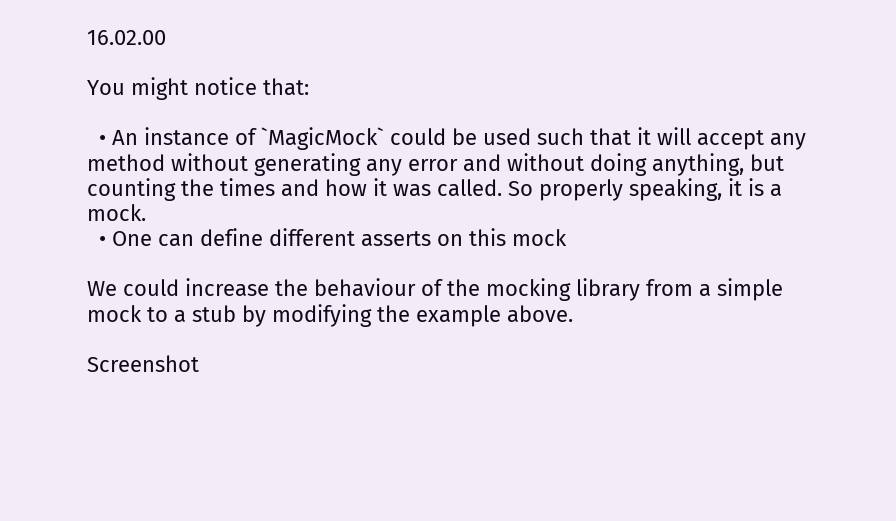16.02.00

You might notice that:

  • An instance of `MagicMock` could be used such that it will accept any method without generating any error and without doing anything, but counting the times and how it was called. So properly speaking, it is a mock.
  • One can define different asserts on this mock

We could increase the behaviour of the mocking library from a simple mock to a stub by modifying the example above.

Screenshot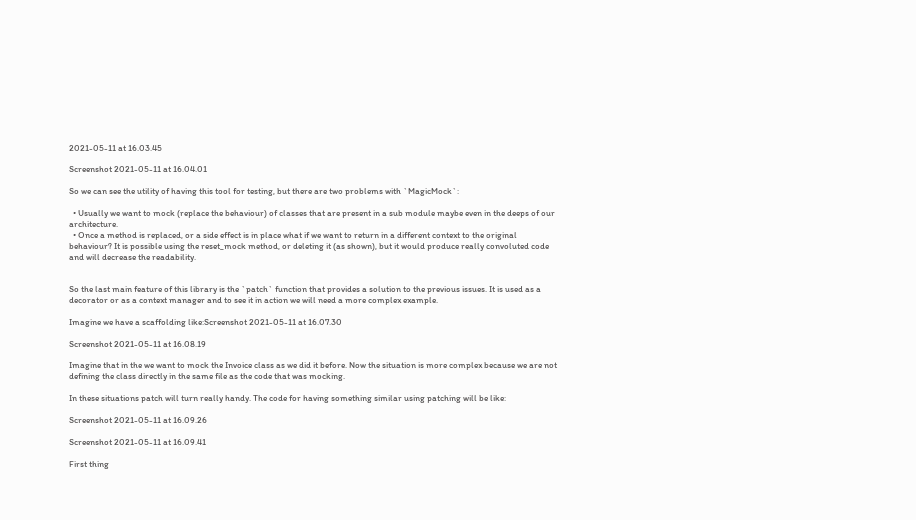2021-05-11 at 16.03.45

Screenshot 2021-05-11 at 16.04.01

So we can see the utility of having this tool for testing, but there are two problems with `MagicMock`:

  • Usually we want to mock (replace the behaviour) of classes that are present in a sub module maybe even in the deeps of our architecture.
  • Once a method is replaced, or a side effect is in place what if we want to return in a different context to the original behaviour? It is possible using the reset_mock method, or deleting it (as shown), but it would produce really convoluted code and will decrease the readability.


So the last main feature of this library is the `patch` function that provides a solution to the previous issues. It is used as a decorator or as a context manager and to see it in action we will need a more complex example.

Imagine we have a scaffolding like:Screenshot 2021-05-11 at 16.07.30

Screenshot 2021-05-11 at 16.08.19

Imagine that in the we want to mock the Invoice class as we did it before. Now the situation is more complex because we are not defining the class directly in the same file as the code that was mocking.

In these situations patch will turn really handy. The code for having something similar using patching will be like:

Screenshot 2021-05-11 at 16.09.26

Screenshot 2021-05-11 at 16.09.41

First thing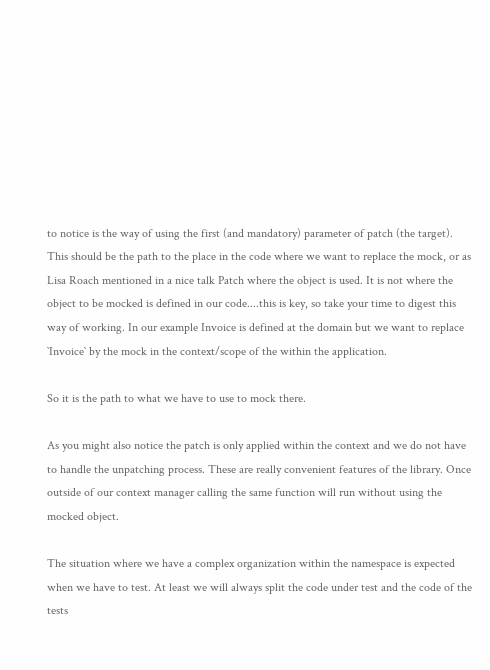to notice is the way of using the first (and mandatory) parameter of patch (the target). This should be the path to the place in the code where we want to replace the mock, or as Lisa Roach mentioned in a nice talk Patch where the object is used. It is not where the object to be mocked is defined in our code....this is key, so take your time to digest this way of working. In our example Invoice is defined at the domain but we want to replace `Invoice` by the mock in the context/scope of the within the application.

So it is the path to what we have to use to mock there.

As you might also notice the patch is only applied within the context and we do not have to handle the unpatching process. These are really convenient features of the library. Once outside of our context manager calling the same function will run without using the mocked object.

The situation where we have a complex organization within the namespace is expected when we have to test. At least we will always split the code under test and the code of the tests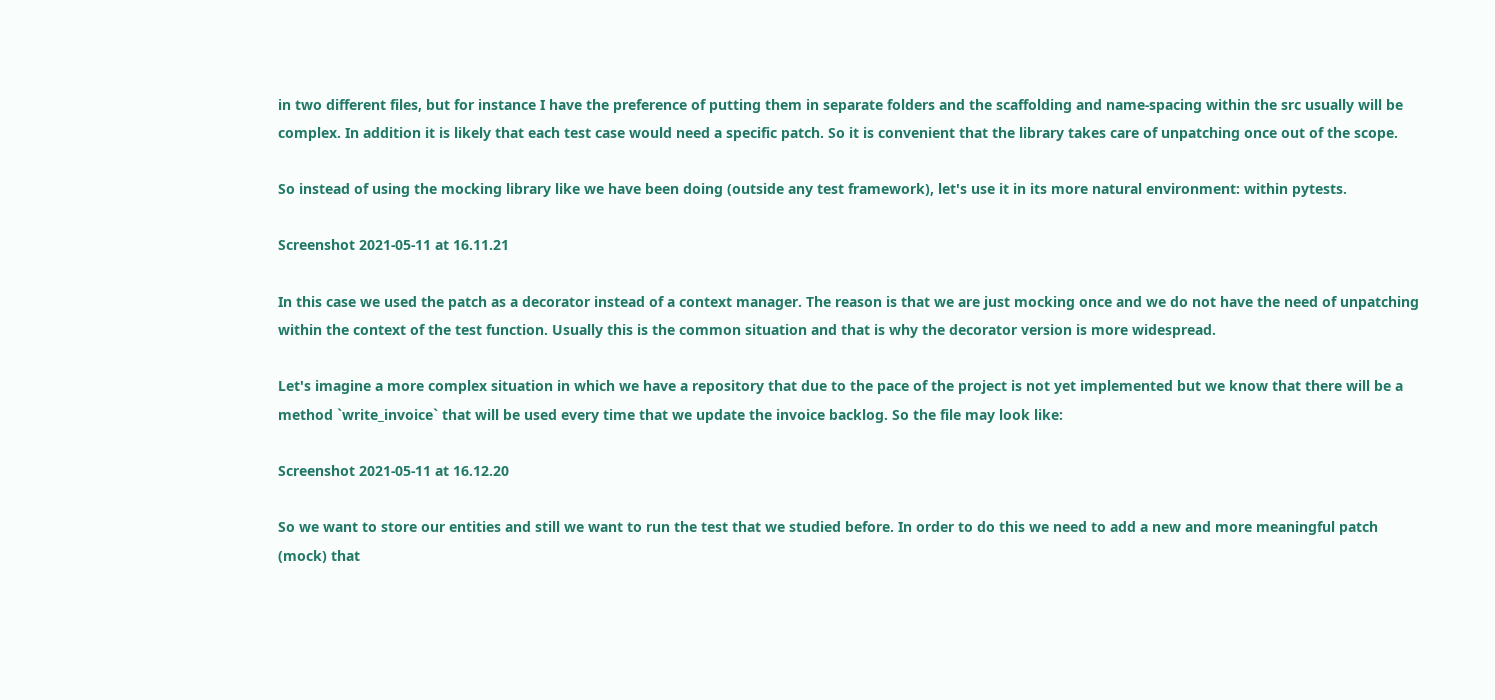in two different files, but for instance I have the preference of putting them in separate folders and the scaffolding and name-spacing within the src usually will be complex. In addition it is likely that each test case would need a specific patch. So it is convenient that the library takes care of unpatching once out of the scope.

So instead of using the mocking library like we have been doing (outside any test framework), let's use it in its more natural environment: within pytests.

Screenshot 2021-05-11 at 16.11.21

In this case we used the patch as a decorator instead of a context manager. The reason is that we are just mocking once and we do not have the need of unpatching within the context of the test function. Usually this is the common situation and that is why the decorator version is more widespread.

Let's imagine a more complex situation in which we have a repository that due to the pace of the project is not yet implemented but we know that there will be a method `write_invoice` that will be used every time that we update the invoice backlog. So the file may look like:

Screenshot 2021-05-11 at 16.12.20

So we want to store our entities and still we want to run the test that we studied before. In order to do this we need to add a new and more meaningful patch (mock) that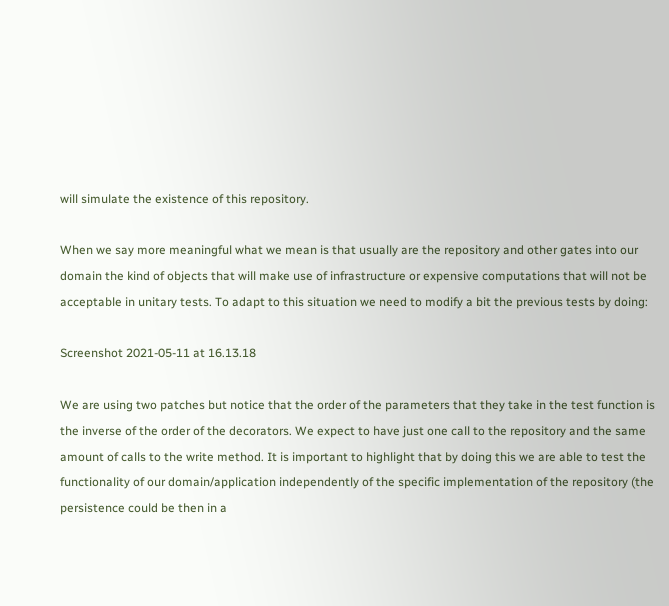will simulate the existence of this repository.

When we say more meaningful what we mean is that usually are the repository and other gates into our domain the kind of objects that will make use of infrastructure or expensive computations that will not be acceptable in unitary tests. To adapt to this situation we need to modify a bit the previous tests by doing:

Screenshot 2021-05-11 at 16.13.18

We are using two patches but notice that the order of the parameters that they take in the test function is the inverse of the order of the decorators. We expect to have just one call to the repository and the same amount of calls to the write method. It is important to highlight that by doing this we are able to test the functionality of our domain/application independently of the specific implementation of the repository (the persistence could be then in a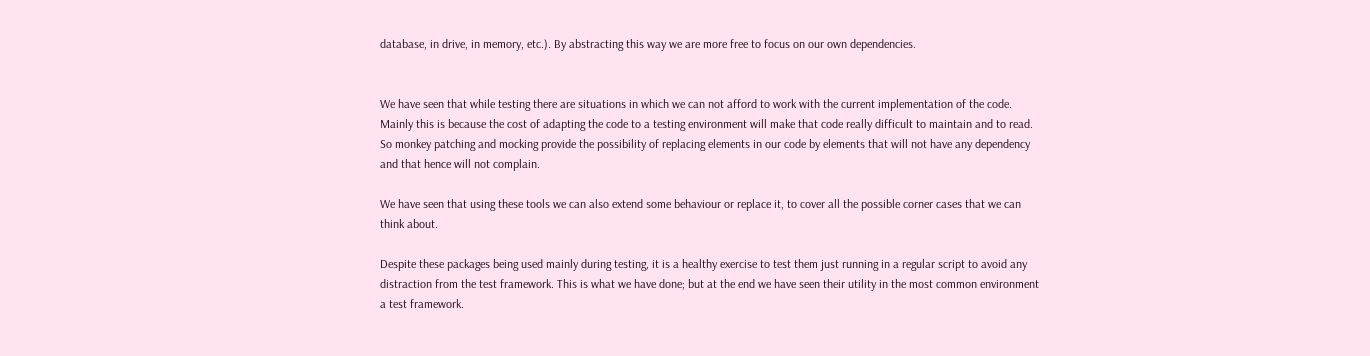database, in drive, in memory, etc.). By abstracting this way we are more free to focus on our own dependencies.


We have seen that while testing there are situations in which we can not afford to work with the current implementation of the code. Mainly this is because the cost of adapting the code to a testing environment will make that code really difficult to maintain and to read. So monkey patching and mocking provide the possibility of replacing elements in our code by elements that will not have any dependency and that hence will not complain.

We have seen that using these tools we can also extend some behaviour or replace it, to cover all the possible corner cases that we can think about.

Despite these packages being used mainly during testing, it is a healthy exercise to test them just running in a regular script to avoid any distraction from the test framework. This is what we have done; but at the end we have seen their utility in the most common environment a test framework.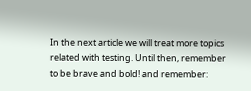In the next article we will treat more topics related with testing. Until then, remember to be brave and bold! and remember: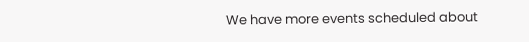We have more events scheduled about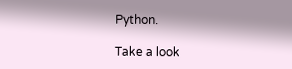Python.

Take a look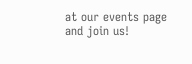at our events page and join us!